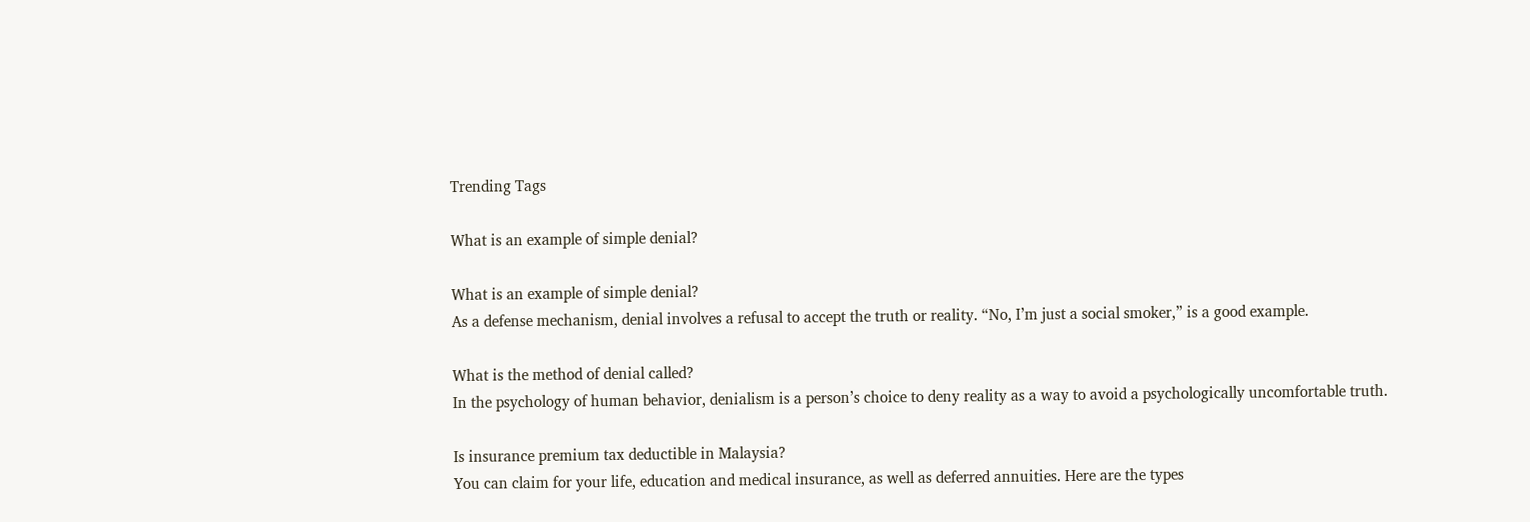Trending Tags

What is an example of simple denial?

What is an example of simple denial?
As a defense mechanism, denial involves a refusal to accept the truth or reality. “No, I’m just a social smoker,” is a good example.

What is the method of denial called?
In the psychology of human behavior, denialism is a person’s choice to deny reality as a way to avoid a psychologically uncomfortable truth.

Is insurance premium tax deductible in Malaysia?
You can claim for your life, education and medical insurance, as well as deferred annuities. Here are the types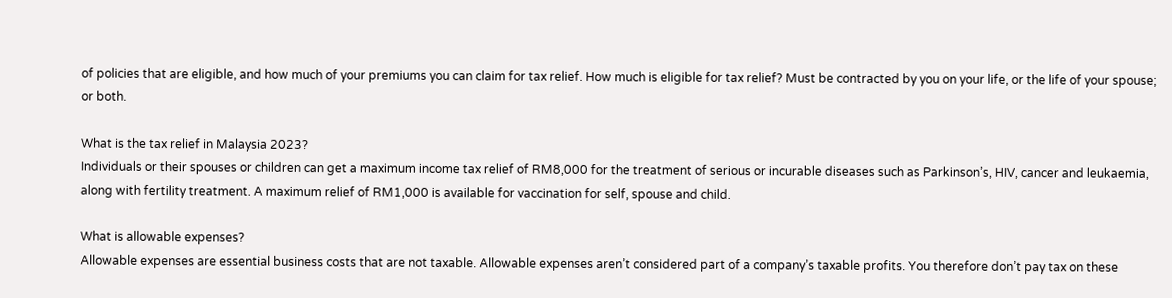of policies that are eligible, and how much of your premiums you can claim for tax relief. How much is eligible for tax relief? Must be contracted by you on your life, or the life of your spouse; or both.

What is the tax relief in Malaysia 2023?
Individuals or their spouses or children can get a maximum income tax relief of RM8,000 for the treatment of serious or incurable diseases such as Parkinson’s, HIV, cancer and leukaemia, along with fertility treatment. A maximum relief of RM1,000 is available for vaccination for self, spouse and child.

What is allowable expenses?
Allowable expenses are essential business costs that are not taxable. Allowable expenses aren’t considered part of a company’s taxable profits. You therefore don’t pay tax on these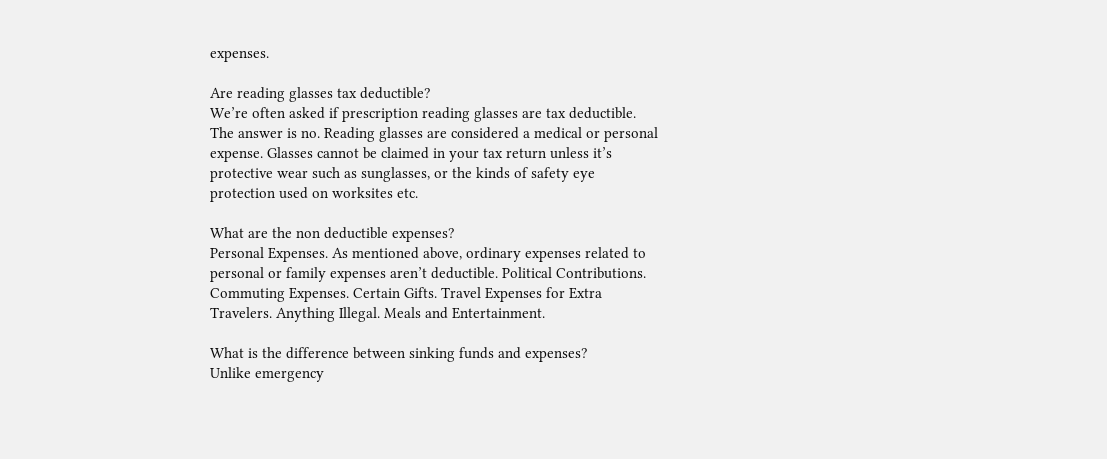expenses.

Are reading glasses tax deductible?
We’re often asked if prescription reading glasses are tax deductible. The answer is no. Reading glasses are considered a medical or personal expense. Glasses cannot be claimed in your tax return unless it’s protective wear such as sunglasses, or the kinds of safety eye protection used on worksites etc.

What are the non deductible expenses?
Personal Expenses. As mentioned above, ordinary expenses related to personal or family expenses aren’t deductible. Political Contributions. Commuting Expenses. Certain Gifts. Travel Expenses for Extra Travelers. Anything Illegal. Meals and Entertainment.

What is the difference between sinking funds and expenses?
Unlike emergency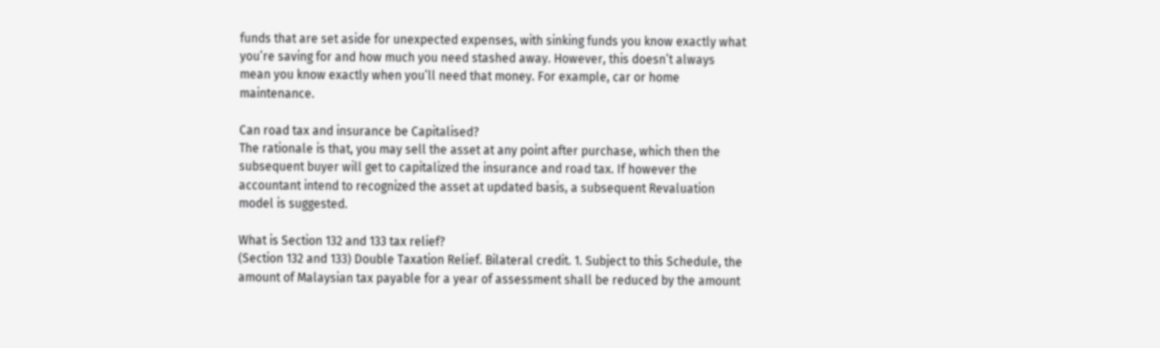funds that are set aside for unexpected expenses, with sinking funds you know exactly what you’re saving for and how much you need stashed away. However, this doesn’t always mean you know exactly when you’ll need that money. For example, car or home maintenance.

Can road tax and insurance be Capitalised?
The rationale is that, you may sell the asset at any point after purchase, which then the subsequent buyer will get to capitalized the insurance and road tax. If however the accountant intend to recognized the asset at updated basis, a subsequent Revaluation model is suggested.

What is Section 132 and 133 tax relief?
(Section 132 and 133) Double Taxation Relief. Bilateral credit. 1. Subject to this Schedule, the amount of Malaysian tax payable for a year of assessment shall be reduced by the amount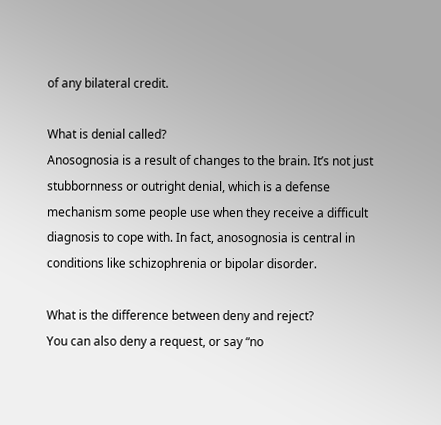of any bilateral credit.

What is denial called?
Anosognosia is a result of changes to the brain. It’s not just stubbornness or outright denial, which is a defense mechanism some people use when they receive a difficult diagnosis to cope with. In fact, anosognosia is central in conditions like schizophrenia or bipolar disorder.

What is the difference between deny and reject?
You can also deny a request, or say “no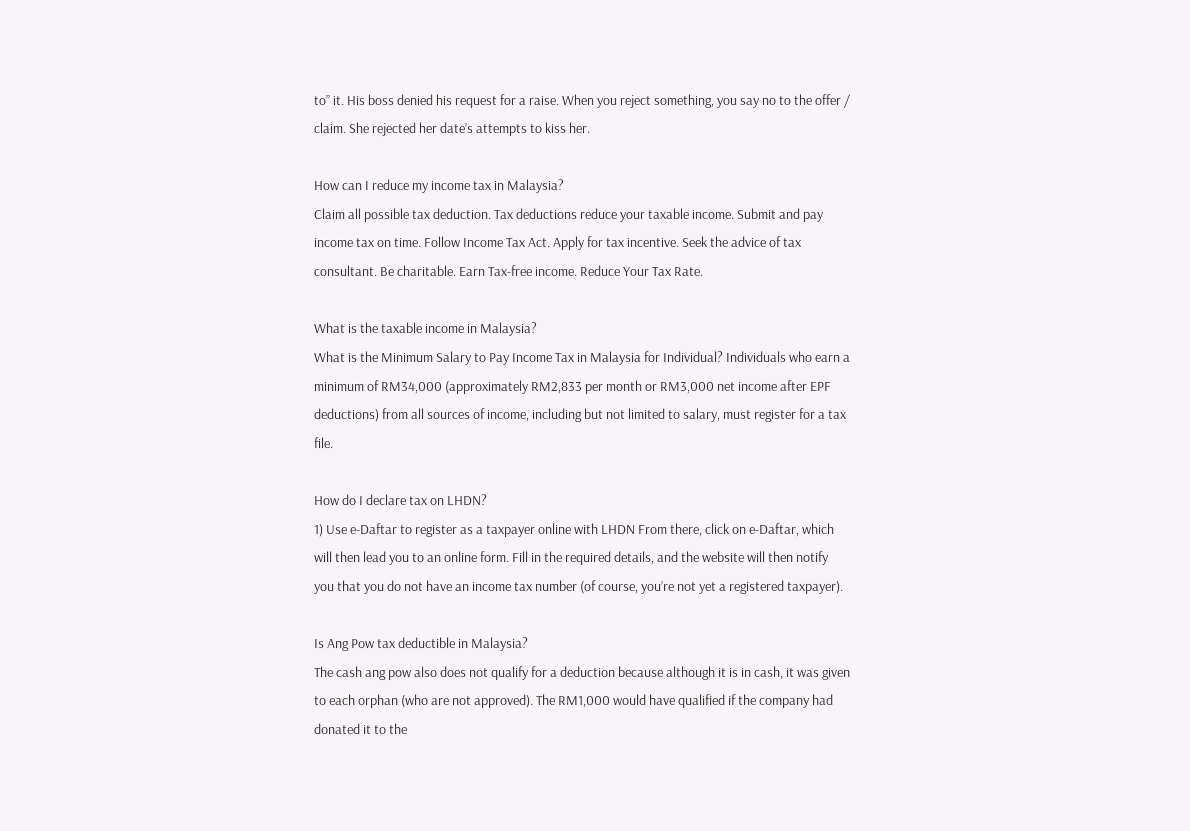to” it. His boss denied his request for a raise. When you reject something, you say no to the offer / claim. She rejected her date’s attempts to kiss her.

How can I reduce my income tax in Malaysia?
Claim all possible tax deduction. Tax deductions reduce your taxable income. Submit and pay income tax on time. Follow Income Tax Act. Apply for tax incentive. Seek the advice of tax consultant. Be charitable. Earn Tax-free income. Reduce Your Tax Rate.

What is the taxable income in Malaysia?
What is the Minimum Salary to Pay Income Tax in Malaysia for Individual? Individuals who earn a minimum of RM34,000 (approximately RM2,833 per month or RM3,000 net income after EPF deductions) from all sources of income, including but not limited to salary, must register for a tax file.

How do I declare tax on LHDN?
1) Use e-Daftar to register as a taxpayer online with LHDN From there, click on e-Daftar, which will then lead you to an online form. Fill in the required details, and the website will then notify you that you do not have an income tax number (of course, you’re not yet a registered taxpayer).

Is Ang Pow tax deductible in Malaysia?
The cash ang pow also does not qualify for a deduction because although it is in cash, it was given to each orphan (who are not approved). The RM1,000 would have qualified if the company had donated it to the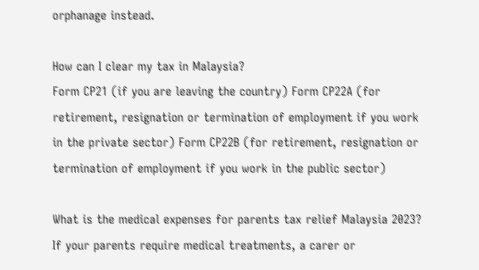orphanage instead.

How can I clear my tax in Malaysia?
Form CP21 (if you are leaving the country) Form CP22A (for retirement, resignation or termination of employment if you work in the private sector) Form CP22B (for retirement, resignation or termination of employment if you work in the public sector)

What is the medical expenses for parents tax relief Malaysia 2023?
If your parents require medical treatments, a carer or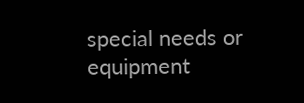special needs or equipment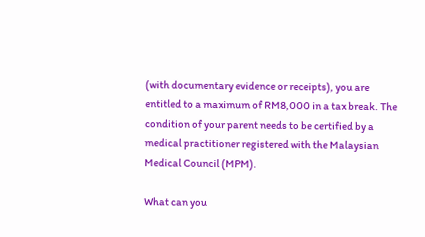(with documentary evidence or receipts), you are entitled to a maximum of RM8,000 in a tax break. The condition of your parent needs to be certified by a medical practitioner registered with the Malaysian Medical Council (MPM).

What can you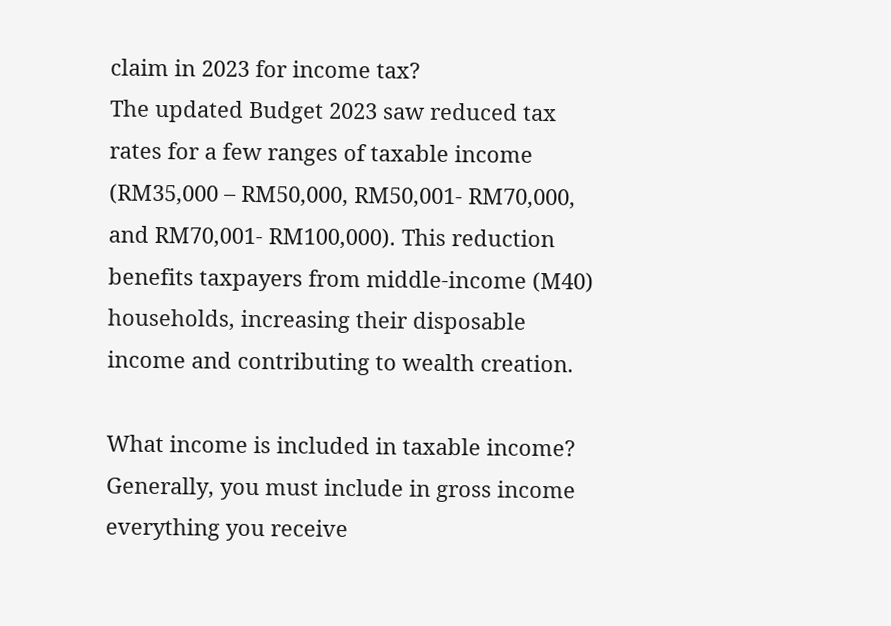claim in 2023 for income tax?
The updated Budget 2023 saw reduced tax rates for a few ranges of taxable income (RM35,000 – RM50,000, RM50,001- RM70,000, and RM70,001- RM100,000). This reduction benefits taxpayers from middle-income (M40) households, increasing their disposable income and contributing to wealth creation.

What income is included in taxable income?
Generally, you must include in gross income everything you receive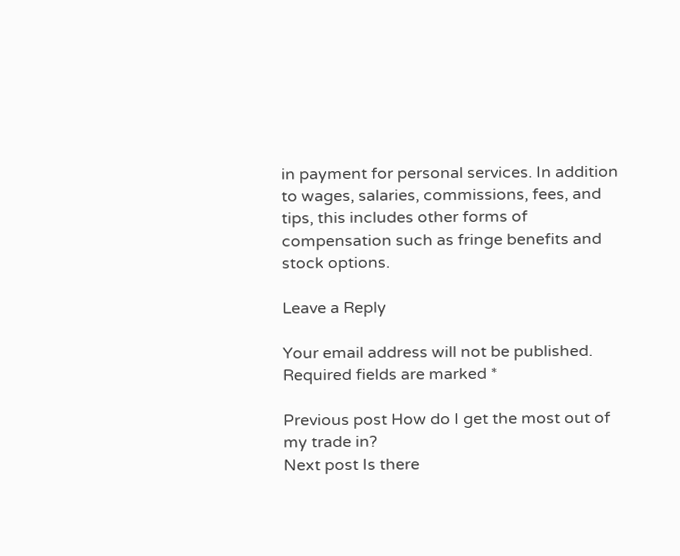in payment for personal services. In addition to wages, salaries, commissions, fees, and tips, this includes other forms of compensation such as fringe benefits and stock options.

Leave a Reply

Your email address will not be published. Required fields are marked *

Previous post How do I get the most out of my trade in?
Next post Is there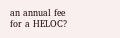an annual fee for a HELOC?